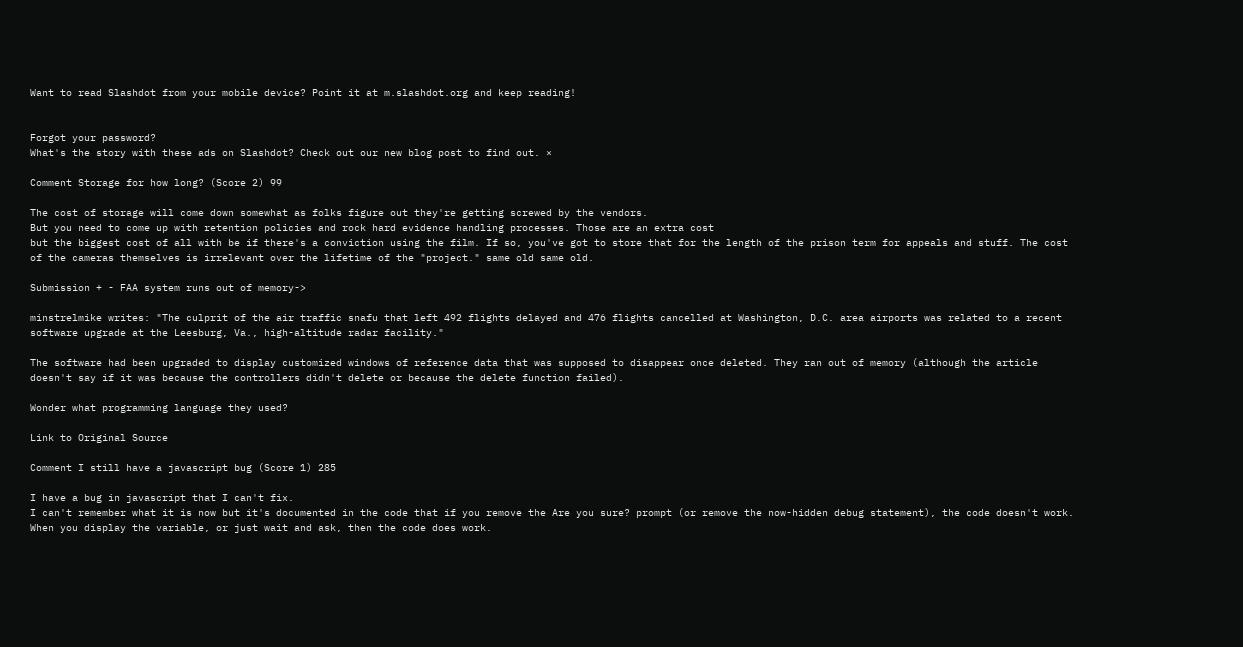Want to read Slashdot from your mobile device? Point it at m.slashdot.org and keep reading!


Forgot your password?
What's the story with these ads on Slashdot? Check out our new blog post to find out. ×

Comment Storage for how long? (Score 2) 99

The cost of storage will come down somewhat as folks figure out they're getting screwed by the vendors.
But you need to come up with retention policies and rock hard evidence handling processes. Those are an extra cost
but the biggest cost of all with be if there's a conviction using the film. If so, you've got to store that for the length of the prison term for appeals and stuff. The cost of the cameras themselves is irrelevant over the lifetime of the "project." same old same old.

Submission + - FAA system runs out of memory->

minstrelmike writes: "The culprit of the air traffic snafu that left 492 flights delayed and 476 flights cancelled at Washington, D.C. area airports was related to a recent software upgrade at the Leesburg, Va., high-altitude radar facility."

The software had been upgraded to display customized windows of reference data that was supposed to disappear once deleted. They ran out of memory (although the article doesn't say if it was because the controllers didn't delete or because the delete function failed).

Wonder what programming language they used?

Link to Original Source

Comment I still have a javascript bug (Score 1) 285

I have a bug in javascript that I can't fix.
I can't remember what it is now but it's documented in the code that if you remove the Are you sure? prompt (or remove the now-hidden debug statement), the code doesn't work. When you display the variable, or just wait and ask, then the code does work.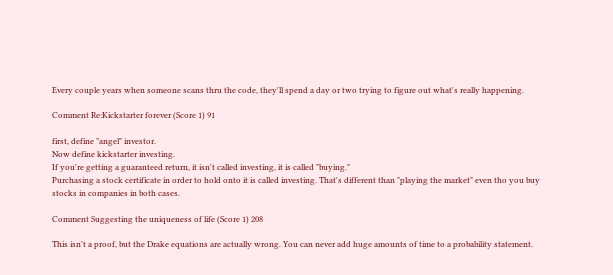Every couple years when someone scans thru the code, they'll spend a day or two trying to figure out what's really happening.

Comment Re:Kickstarter forever (Score 1) 91

first, define "angel" investor.
Now define kickstarter investing.
If you're getting a guaranteed return, it isn't called investing, it is called "buying."
Purchasing a stock certificate in order to hold onto it is called investing. That's different than "playing the market" even tho you buy stocks in companies in both cases.

Comment Suggesting the uniqueness of life (Score 1) 208

This isn't a proof, but the Drake equations are actually wrong. You can never add huge amounts of time to a probability statement.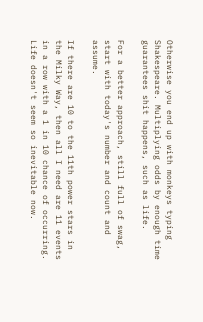Otherwise you end up with monkeys typing Shakespeare. Multiplying odds by enough time guarantees shit happens, such as life.

For a better approach, still full of swag, start with today's number and count and assume.

If there are 10 to the 11th power stars in the Milky Way, then all I need are 11 events in a row with a 1 in 10 chance of occurring. Life doesn't seem so inevitable now.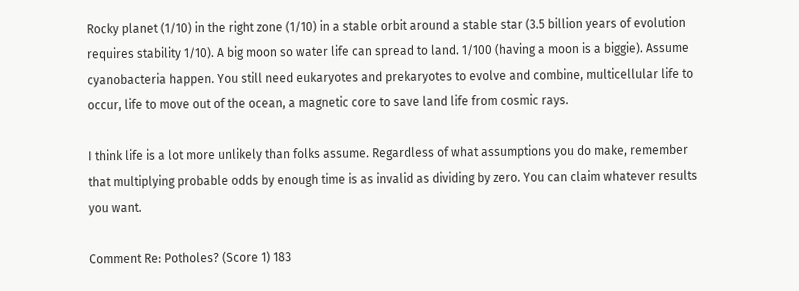Rocky planet (1/10) in the right zone (1/10) in a stable orbit around a stable star (3.5 billion years of evolution requires stability 1/10). A big moon so water life can spread to land. 1/100 (having a moon is a biggie). Assume cyanobacteria happen. You still need eukaryotes and prekaryotes to evolve and combine, multicellular life to occur, life to move out of the ocean, a magnetic core to save land life from cosmic rays.

I think life is a lot more unlikely than folks assume. Regardless of what assumptions you do make, remember that multiplying probable odds by enough time is as invalid as dividing by zero. You can claim whatever results you want.

Comment Re: Potholes? (Score 1) 183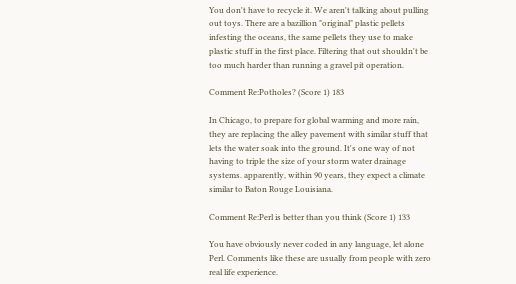You don't have to recycle it. We aren't talking about pulling out toys. There are a bazillion "original" plastic pellets infesting the oceans, the same pellets they use to make plastic stuff in the first place. Filtering that out shouldn't be too much harder than running a gravel pit operation.

Comment Re:Potholes? (Score 1) 183

In Chicago, to prepare for global warming and more rain, they are replacing the alley pavement with similar stuff that lets the water soak into the ground. It's one way of not having to triple the size of your storm water drainage systems. apparently, within 90 years, they expect a climate similar to Baton Rouge Louisiana.

Comment Re:Perl is better than you think (Score 1) 133

You have obviously never coded in any language, let alone Perl. Comments like these are usually from people with zero real life experience.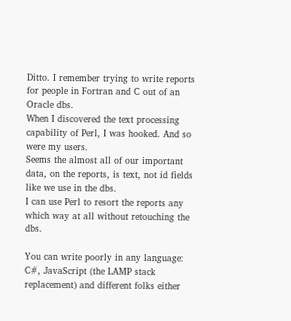Ditto. I remember trying to write reports for people in Fortran and C out of an Oracle dbs.
When I discovered the text processing capability of Perl, I was hooked. And so were my users.
Seems the almost all of our important data, on the reports, is text, not id fields like we use in the dbs.
I can use Perl to resort the reports any which way at all without retouching the dbs.

You can write poorly in any language: C#, JavaScript (the LAMP stack replacement) and different folks either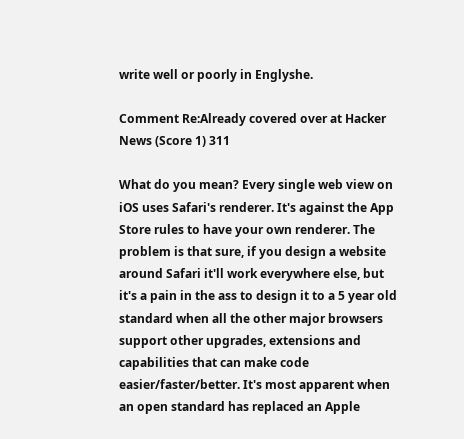write well or poorly in Englyshe.

Comment Re:Already covered over at Hacker News (Score 1) 311

What do you mean? Every single web view on iOS uses Safari's renderer. It's against the App Store rules to have your own renderer. The problem is that sure, if you design a website around Safari it'll work everywhere else, but it's a pain in the ass to design it to a 5 year old standard when all the other major browsers support other upgrades, extensions and capabilities that can make code easier/faster/better. It's most apparent when an open standard has replaced an Apple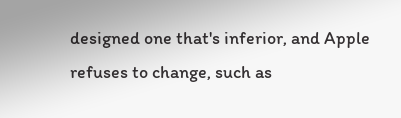designed one that's inferior, and Apple refuses to change, such as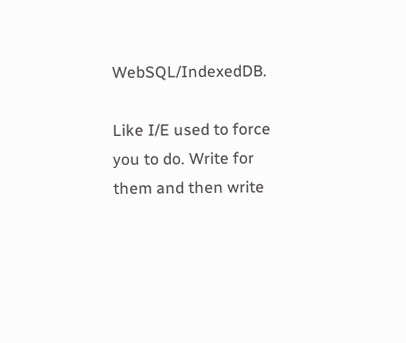WebSQL/IndexedDB.

Like I/E used to force you to do. Write for them and then write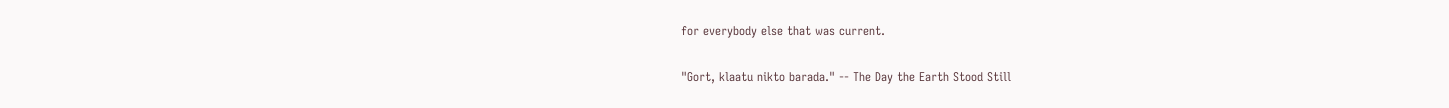for everybody else that was current.

"Gort, klaatu nikto barada." -- The Day the Earth Stood Still